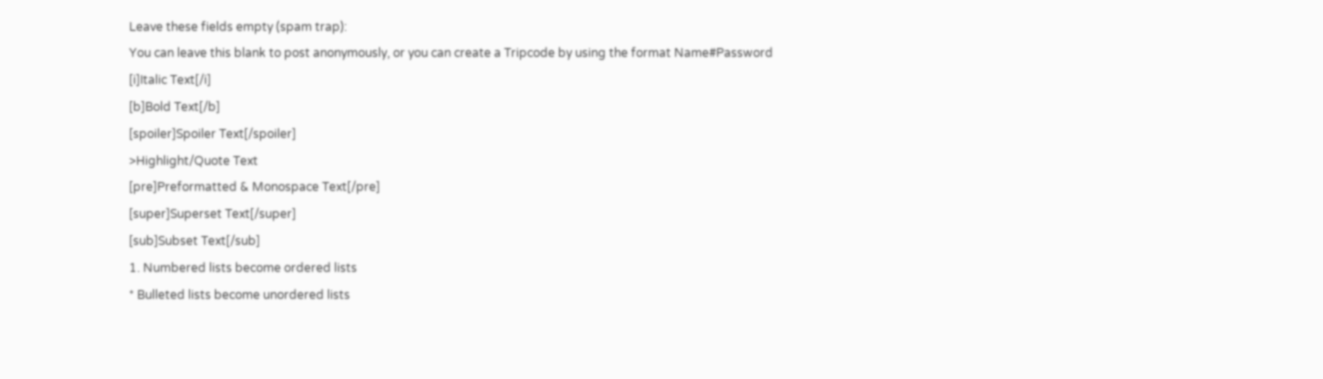Leave these fields empty (spam trap):
You can leave this blank to post anonymously, or you can create a Tripcode by using the format Name#Password
[i]Italic Text[/i]
[b]Bold Text[/b]
[spoiler]Spoiler Text[/spoiler]
>Highlight/Quote Text
[pre]Preformatted & Monospace Text[/pre]
[super]Superset Text[/super]
[sub]Subset Text[/sub]
1. Numbered lists become ordered lists
* Bulleted lists become unordered lists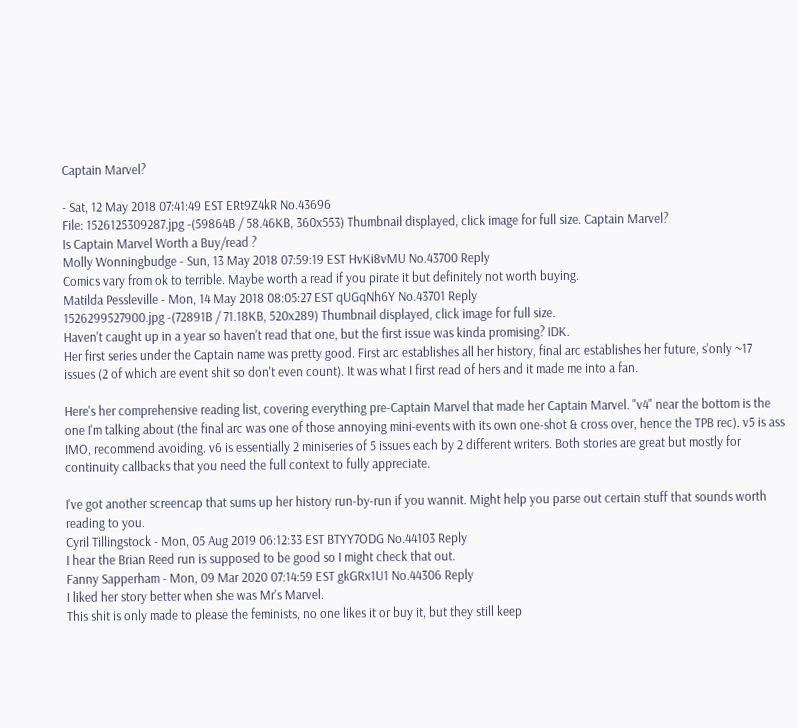Captain Marvel?

- Sat, 12 May 2018 07:41:49 EST ERt9Z4kR No.43696
File: 1526125309287.jpg -(59864B / 58.46KB, 360x553) Thumbnail displayed, click image for full size. Captain Marvel?
Is Captain Marvel Worth a Buy/read ?
Molly Wonningbudge - Sun, 13 May 2018 07:59:19 EST HvKi8vMU No.43700 Reply
Comics vary from ok to terrible. Maybe worth a read if you pirate it but definitely not worth buying.
Matilda Pessleville - Mon, 14 May 2018 08:05:27 EST qUGqNh6Y No.43701 Reply
1526299527900.jpg -(72891B / 71.18KB, 520x289) Thumbnail displayed, click image for full size.
Haven't caught up in a year so haven't read that one, but the first issue was kinda promising? IDK.
Her first series under the Captain name was pretty good. First arc establishes all her history, final arc establishes her future, s'only ~17 issues (2 of which are event shit so don't even count). It was what I first read of hers and it made me into a fan.

Here's her comprehensive reading list, covering everything pre-Captain Marvel that made her Captain Marvel. "v4" near the bottom is the one I'm talking about (the final arc was one of those annoying mini-events with its own one-shot & cross over, hence the TPB rec). v5 is ass IMO, recommend avoiding. v6 is essentially 2 miniseries of 5 issues each by 2 different writers. Both stories are great but mostly for continuity callbacks that you need the full context to fully appreciate.

I've got another screencap that sums up her history run-by-run if you wannit. Might help you parse out certain stuff that sounds worth reading to you.
Cyril Tillingstock - Mon, 05 Aug 2019 06:12:33 EST BTYY7ODG No.44103 Reply
I hear the Brian Reed run is supposed to be good so I might check that out.
Fanny Sapperham - Mon, 09 Mar 2020 07:14:59 EST gkGRx1U1 No.44306 Reply
I liked her story better when she was Mr's Marvel.
This shit is only made to please the feminists, no one likes it or buy it, but they still keep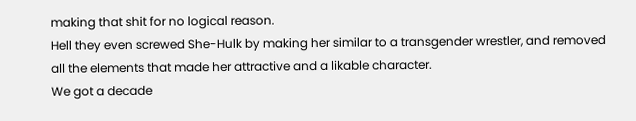making that shit for no logical reason.
Hell they even screwed She-Hulk by making her similar to a transgender wrestler, and removed all the elements that made her attractive and a likable character.
We got a decade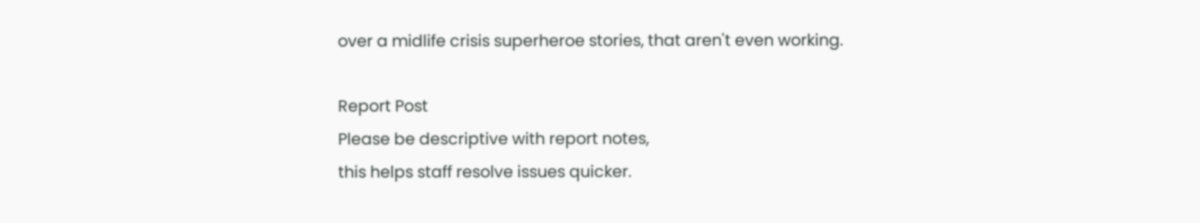over a midlife crisis superheroe stories, that aren't even working.

Report Post
Please be descriptive with report notes,
this helps staff resolve issues quicker.